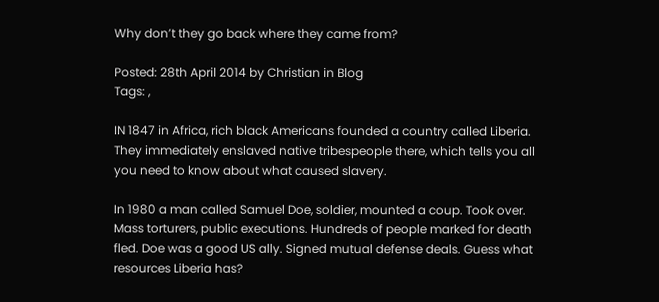Why don’t they go back where they came from?

Posted: 28th April 2014 by Christian in Blog
Tags: ,

IN 1847 in Africa, rich black Americans founded a country called Liberia. They immediately enslaved native tribespeople there, which tells you all you need to know about what caused slavery.

In 1980 a man called Samuel Doe, soldier, mounted a coup. Took over. Mass torturers, public executions. Hundreds of people marked for death fled. Doe was a good US ally. Signed mutual defense deals. Guess what resources Liberia has?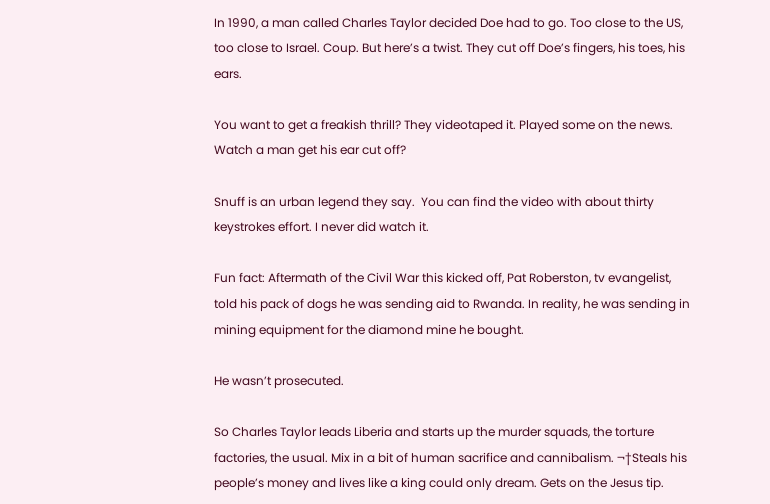In 1990, a man called Charles Taylor decided Doe had to go. Too close to the US, too close to Israel. Coup. But here’s a twist. They cut off Doe’s fingers, his toes, his ears.

You want to get a freakish thrill? They videotaped it. Played some on the news. Watch a man get his ear cut off?

Snuff is an urban legend they say.  You can find the video with about thirty keystrokes effort. I never did watch it.

Fun fact: Aftermath of the Civil War this kicked off, Pat Roberston, tv evangelist, told his pack of dogs he was sending aid to Rwanda. In reality, he was sending in mining equipment for the diamond mine he bought.

He wasn’t prosecuted.

So Charles Taylor leads Liberia and starts up the murder squads, the torture factories, the usual. Mix in a bit of human sacrifice and cannibalism. ¬†Steals his people’s money and lives like a king could only dream. Gets on the Jesus tip.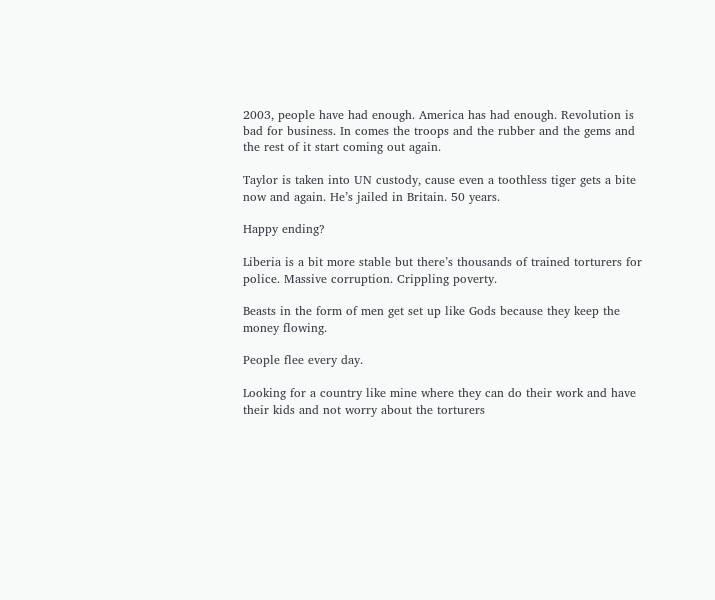2003, people have had enough. America has had enough. Revolution is bad for business. In comes the troops and the rubber and the gems and the rest of it start coming out again.

Taylor is taken into UN custody, cause even a toothless tiger gets a bite now and again. He’s jailed in Britain. 50 years.

Happy ending?

Liberia is a bit more stable but there’s thousands of trained torturers for police. Massive corruption. Crippling poverty.

Beasts in the form of men get set up like Gods because they keep the money flowing.

People flee every day.

Looking for a country like mine where they can do their work and have their kids and not worry about the torturers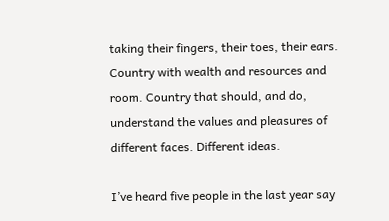taking their fingers, their toes, their ears. Country with wealth and resources and room. Country that should, and do, understand the values and pleasures of different faces. Different ideas.

I’ve heard five people in the last year say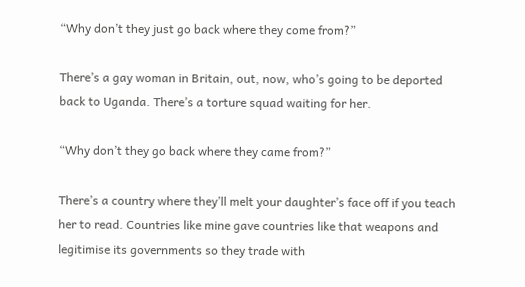“Why don’t they just go back where they come from?”

There’s a gay woman in Britain, out, now, who’s going to be deported back to Uganda. There’s a torture squad waiting for her.

“Why don’t they go back where they came from?”

There’s a country where they’ll melt your daughter’s face off if you teach her to read. Countries like mine gave countries like that weapons and legitimise its governments so they trade with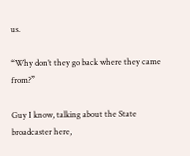us.

“Why don’t they go back where they came from?”

Guy I know, talking about the State broadcaster here,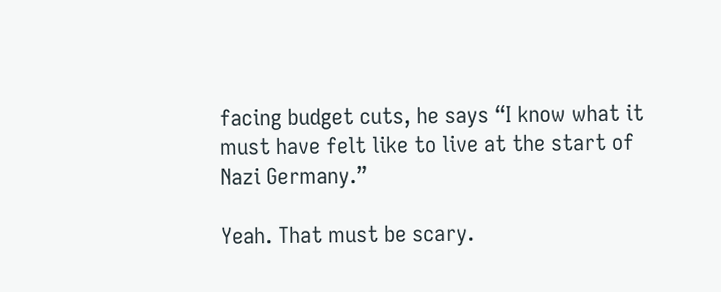facing budget cuts, he says “I know what it must have felt like to live at the start of Nazi Germany.”

Yeah. That must be scary.